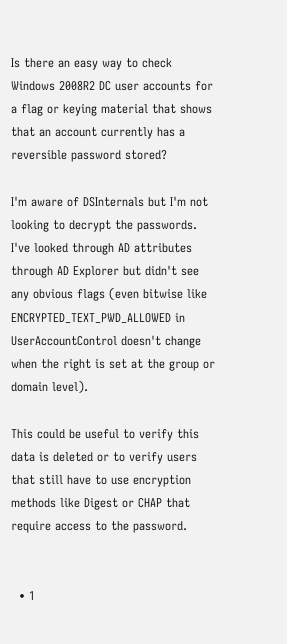Is there an easy way to check Windows 2008R2 DC user accounts for a flag or keying material that shows that an account currently has a reversible password stored?

I'm aware of DSInternals but I'm not looking to decrypt the passwords. I've looked through AD attributes through AD Explorer but didn't see any obvious flags (even bitwise like ENCRYPTED_TEXT_PWD_ALLOWED in UserAccountControl doesn't change when the right is set at the group or domain level).

This could be useful to verify this data is deleted or to verify users that still have to use encryption methods like Digest or CHAP that require access to the password.


  • 1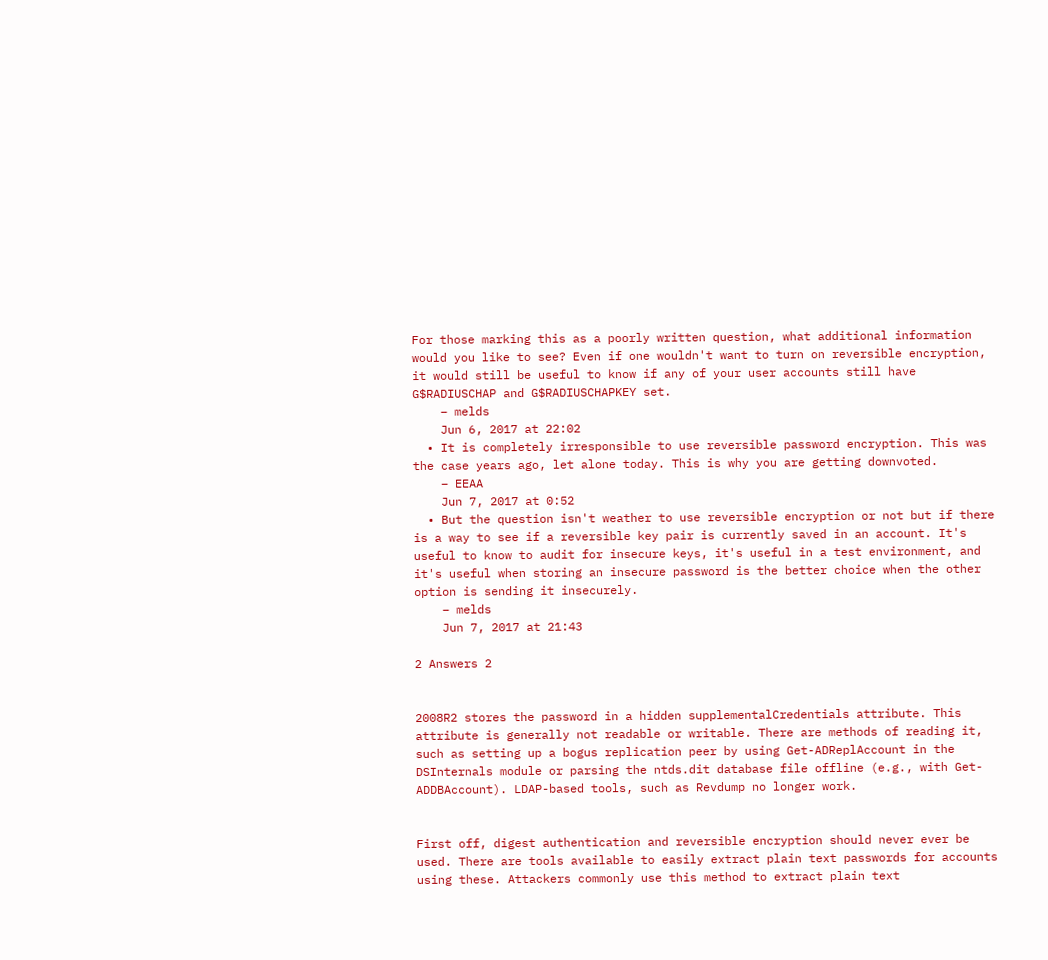For those marking this as a poorly written question, what additional information would you like to see? Even if one wouldn't want to turn on reversible encryption, it would still be useful to know if any of your user accounts still have G$RADIUSCHAP and G$RADIUSCHAPKEY set.
    – melds
    Jun 6, 2017 at 22:02
  • It is completely irresponsible to use reversible password encryption. This was the case years ago, let alone today. This is why you are getting downvoted.
    – EEAA
    Jun 7, 2017 at 0:52
  • But the question isn't weather to use reversible encryption or not but if there is a way to see if a reversible key pair is currently saved in an account. It's useful to know to audit for insecure keys, it's useful in a test environment, and it's useful when storing an insecure password is the better choice when the other option is sending it insecurely.
    – melds
    Jun 7, 2017 at 21:43

2 Answers 2


2008R2 stores the password in a hidden supplementalCredentials attribute. This attribute is generally not readable or writable. There are methods of reading it, such as setting up a bogus replication peer by using Get-ADReplAccount in the DSInternals module or parsing the ntds.dit database file offline (e.g., with Get-ADDBAccount). LDAP-based tools, such as Revdump no longer work.


First off, digest authentication and reversible encryption should never ever be used. There are tools available to easily extract plain text passwords for accounts using these. Attackers commonly use this method to extract plain text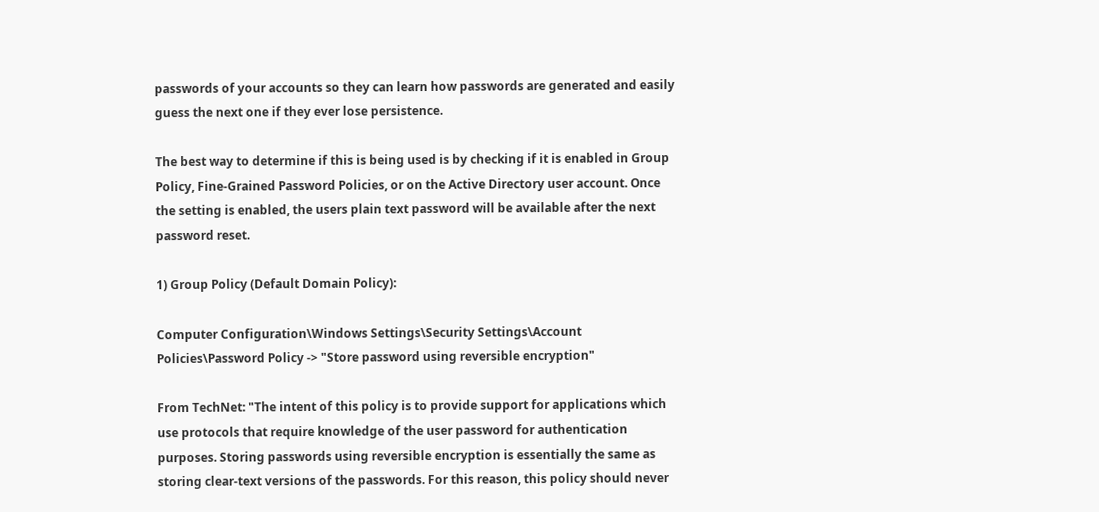passwords of your accounts so they can learn how passwords are generated and easily guess the next one if they ever lose persistence.

The best way to determine if this is being used is by checking if it is enabled in Group Policy, Fine-Grained Password Policies, or on the Active Directory user account. Once the setting is enabled, the users plain text password will be available after the next password reset.

1) Group Policy (Default Domain Policy):

Computer Configuration\Windows Settings\Security Settings\Account Policies\Password Policy -> "Store password using reversible encryption"

From TechNet: "The intent of this policy is to provide support for applications which use protocols that require knowledge of the user password for authentication purposes. Storing passwords using reversible encryption is essentially the same as storing clear-text versions of the passwords. For this reason, this policy should never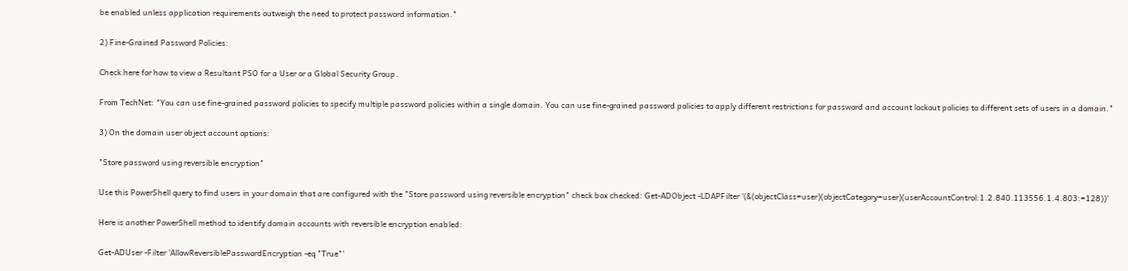be enabled unless application requirements outweigh the need to protect password information."

2) Fine-Grained Password Policies:

Check here for how to view a Resultant PSO for a User or a Global Security Group.

From TechNet: "You can use fine-grained password policies to specify multiple password policies within a single domain. You can use fine-grained password policies to apply different restrictions for password and account lockout policies to different sets of users in a domain."

3) On the domain user object account options:

"Store password using reversible encryption"

Use this PowerShell query to find users in your domain that are configured with the "Store password using reversible encryption" check box checked: Get-ADObject -LDAPFilter '(&(objectClass=user)(objectCategory=user)(userAccountControl:1.2.840.113556.1.4.803:=128))'

Here is another PowerShell method to identify domain accounts with reversible encryption enabled:

Get-ADUser -Filter 'AllowReversiblePasswordEncryption -eq "True"'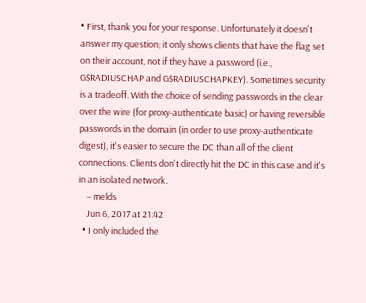• First, thank you for your response. Unfortunately it doesn't answer my question; it only shows clients that have the flag set on their account, not if they have a password (i.e., G$RADIUSCHAP and G$RADIUSCHAPKEY). Sometimes security is a tradeoff. With the choice of sending passwords in the clear over the wire (for proxy-authenticate basic) or having reversible passwords in the domain (in order to use proxy-authenticate digest), it's easier to secure the DC than all of the client connections. Clients don't directly hit the DC in this case and it's in an isolated network.
    – melds
    Jun 6, 2017 at 21:42
  • I only included the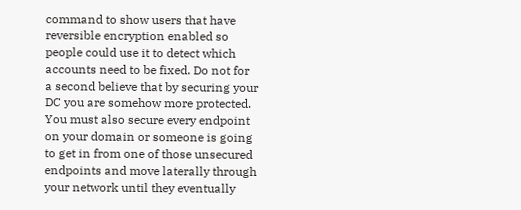command to show users that have reversible encryption enabled so people could use it to detect which accounts need to be fixed. Do not for a second believe that by securing your DC you are somehow more protected. You must also secure every endpoint on your domain or someone is going to get in from one of those unsecured endpoints and move laterally through your network until they eventually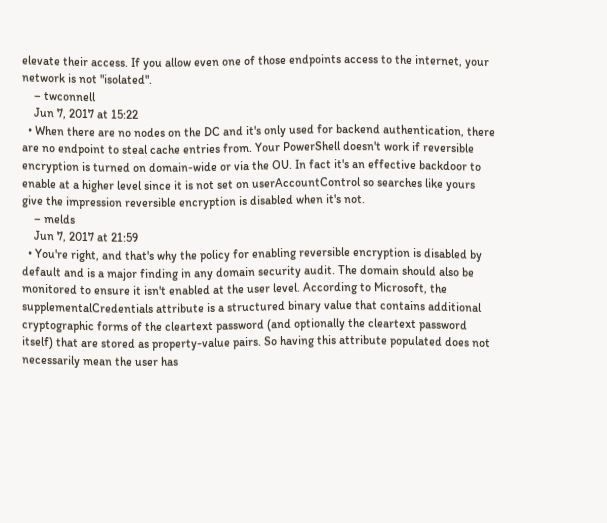elevate their access. If you allow even one of those endpoints access to the internet, your network is not "isolated".
    – twconnell
    Jun 7, 2017 at 15:22
  • When there are no nodes on the DC and it's only used for backend authentication, there are no endpoint to steal cache entries from. Your PowerShell doesn't work if reversible encryption is turned on domain-wide or via the OU. In fact it's an effective backdoor to enable at a higher level since it is not set on userAccountControl so searches like yours give the impression reversible encryption is disabled when it's not.
    – melds
    Jun 7, 2017 at 21:59
  • You're right, and that's why the policy for enabling reversible encryption is disabled by default and is a major finding in any domain security audit. The domain should also be monitored to ensure it isn't enabled at the user level. According to Microsoft, the supplementalCredentials attribute is a structured binary value that contains additional cryptographic forms of the cleartext password (and optionally the cleartext password itself) that are stored as property-value pairs. So having this attribute populated does not necessarily mean the user has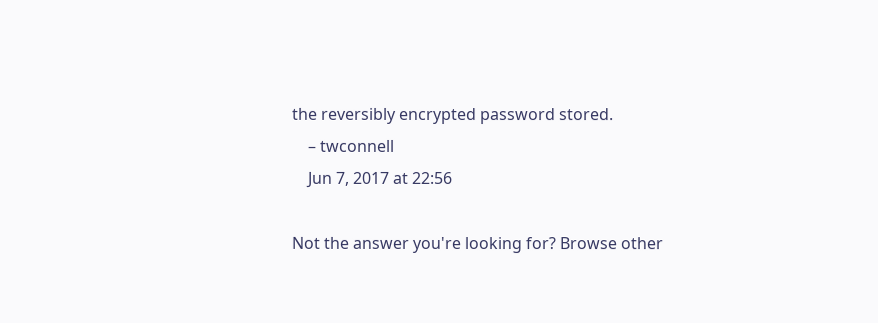the reversibly encrypted password stored.
    – twconnell
    Jun 7, 2017 at 22:56

Not the answer you're looking for? Browse other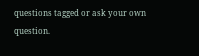questions tagged or ask your own question.